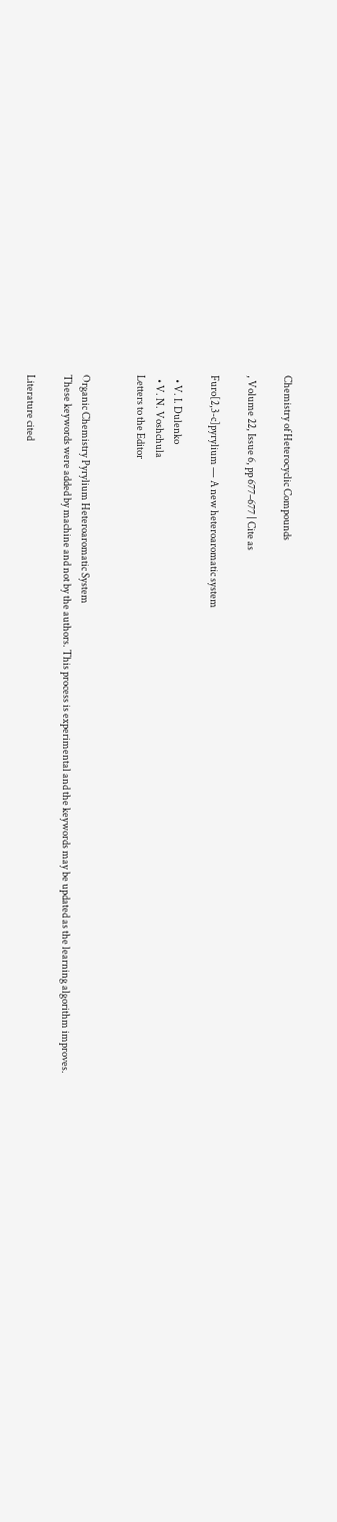Chemistry of Heterocyclic Compounds

, Volume 22, Issue 6, pp 677–677 | Cite as

Furo[2,3-c]pyrylium — A new heteroaromatic system

  • V. I. Dulenko
  • V. N. Voshchula
Letters to the Editor


Organic Chemistry Pyrylium Heteroaromatic System
These keywords were added by machine and not by the authors. This process is experimental and the keywords may be updated as the learning algorithm improves.

Literature cited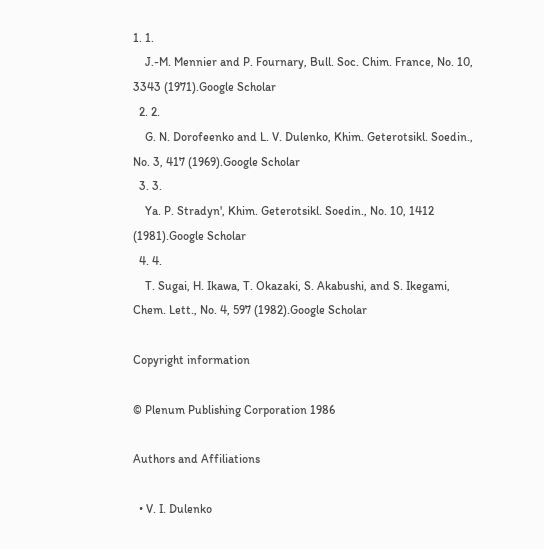1. 1.
    J.-M. Mennier and P. Fournary, Bull. Soc. Chim. France, No. 10, 3343 (1971).Google Scholar
  2. 2.
    G. N. Dorofeenko and L. V. Dulenko, Khim. Geterotsikl. Soedin., No. 3, 417 (1969).Google Scholar
  3. 3.
    Ya. P. Stradyn', Khim. Geterotsikl. Soedin., No. 10, 1412 (1981).Google Scholar
  4. 4.
    T. Sugai, H. Ikawa, T. Okazaki, S. Akabushi, and S. Ikegami, Chem. Lett., No. 4, 597 (1982).Google Scholar

Copyright information

© Plenum Publishing Corporation 1986

Authors and Affiliations

  • V. I. Dulenko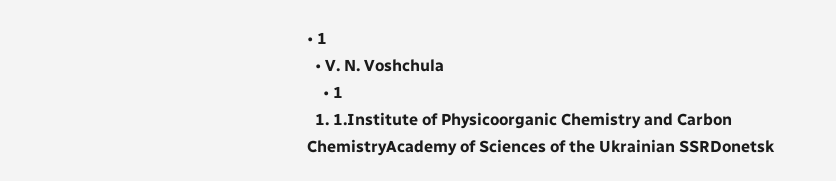• 1
  • V. N. Voshchula
    • 1
  1. 1.Institute of Physicoorganic Chemistry and Carbon ChemistryAcademy of Sciences of the Ukrainian SSRDonetsk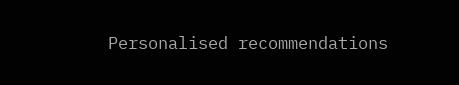Personalised recommendations